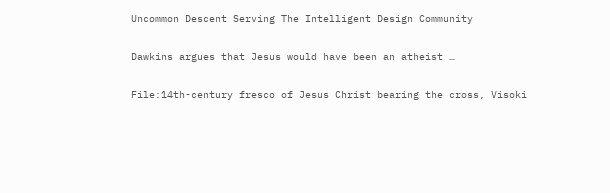Uncommon Descent Serving The Intelligent Design Community

Dawkins argues that Jesus would have been an atheist …

File:14th-century fresco of Jesus Christ bearing the cross, Visoki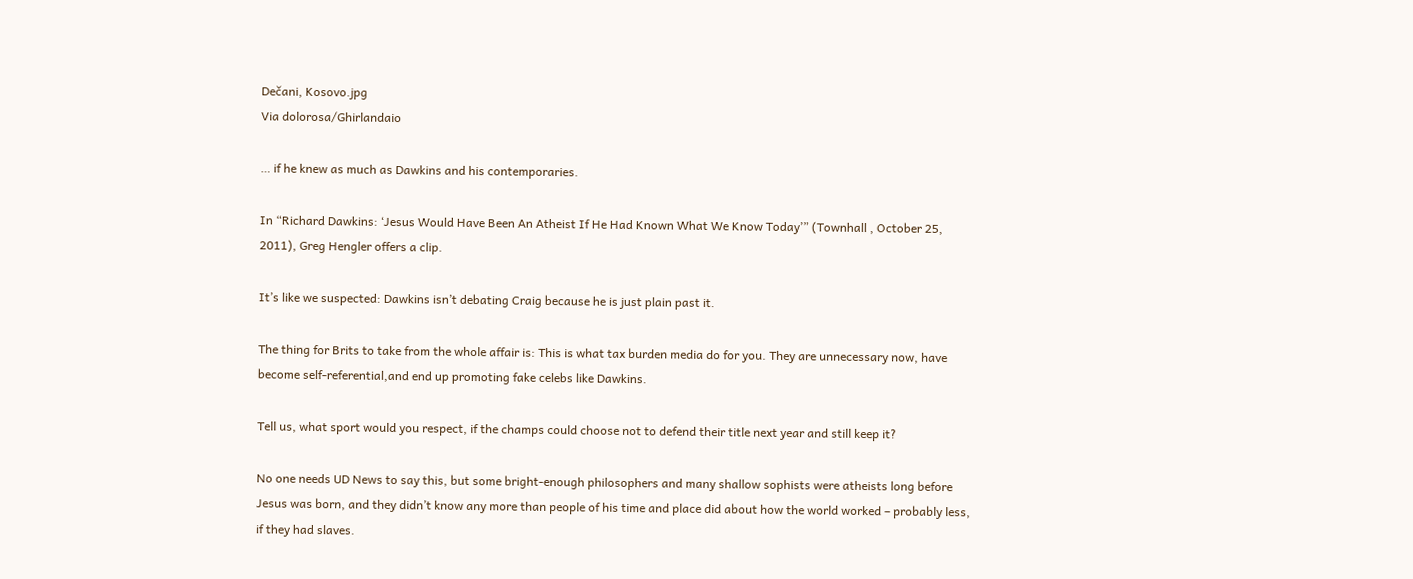Dečani, Kosovo.jpg
Via dolorosa/Ghirlandaio

… if he knew as much as Dawkins and his contemporaries.

In “Richard Dawkins: ‘Jesus Would Have Been An Atheist If He Had Known What We Know Today’” (Townhall , October 25, 2011), Greg Hengler offers a clip.

It’s like we suspected: Dawkins isn’t debating Craig because he is just plain past it.

The thing for Brits to take from the whole affair is: This is what tax burden media do for you. They are unnecessary now, have become self-referential,and end up promoting fake celebs like Dawkins.

Tell us, what sport would you respect, if the champs could choose not to defend their title next year and still keep it?

No one needs UD News to say this, but some bright-enough philosophers and many shallow sophists were atheists long before Jesus was born, and they didn’t know any more than people of his time and place did about how the world worked – probably less, if they had slaves.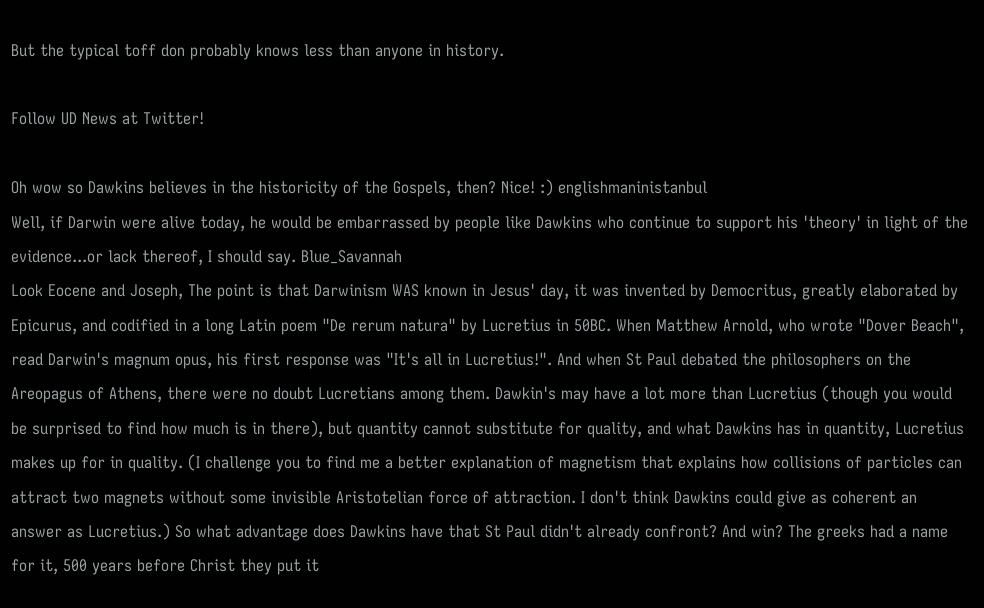But the typical toff don probably knows less than anyone in history.

Follow UD News at Twitter!

Oh wow so Dawkins believes in the historicity of the Gospels, then? Nice! :) englishmaninistanbul
Well, if Darwin were alive today, he would be embarrassed by people like Dawkins who continue to support his 'theory' in light of the evidence...or lack thereof, I should say. Blue_Savannah
Look Eocene and Joseph, The point is that Darwinism WAS known in Jesus' day, it was invented by Democritus, greatly elaborated by Epicurus, and codified in a long Latin poem "De rerum natura" by Lucretius in 50BC. When Matthew Arnold, who wrote "Dover Beach", read Darwin's magnum opus, his first response was "It's all in Lucretius!". And when St Paul debated the philosophers on the Areopagus of Athens, there were no doubt Lucretians among them. Dawkin's may have a lot more than Lucretius (though you would be surprised to find how much is in there), but quantity cannot substitute for quality, and what Dawkins has in quantity, Lucretius makes up for in quality. (I challenge you to find me a better explanation of magnetism that explains how collisions of particles can attract two magnets without some invisible Aristotelian force of attraction. I don't think Dawkins could give as coherent an answer as Lucretius.) So what advantage does Dawkins have that St Paul didn't already confront? And win? The greeks had a name for it, 500 years before Christ they put it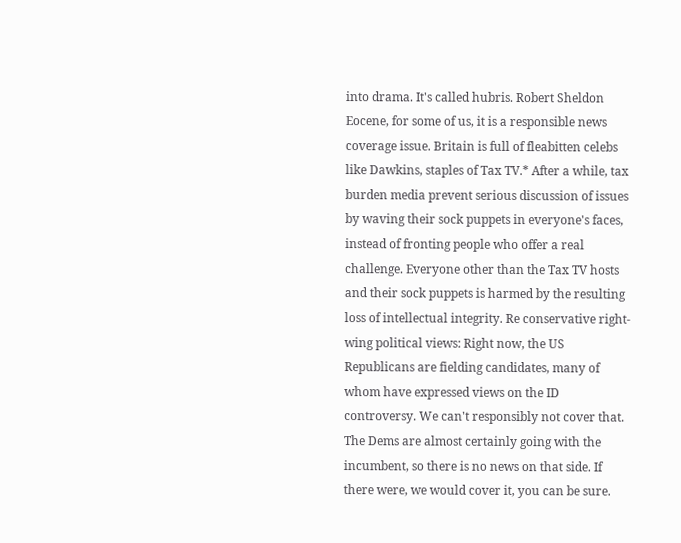into drama. It's called hubris. Robert Sheldon
Eocene, for some of us, it is a responsible news coverage issue. Britain is full of fleabitten celebs like Dawkins, staples of Tax TV.* After a while, tax burden media prevent serious discussion of issues by waving their sock puppets in everyone's faces, instead of fronting people who offer a real challenge. Everyone other than the Tax TV hosts and their sock puppets is harmed by the resulting loss of intellectual integrity. Re conservative right-wing political views: Right now, the US Republicans are fielding candidates, many of whom have expressed views on the ID controversy. We can't responsibly not cover that. The Dems are almost certainly going with the incumbent, so there is no news on that side. If there were, we would cover it, you can be sure.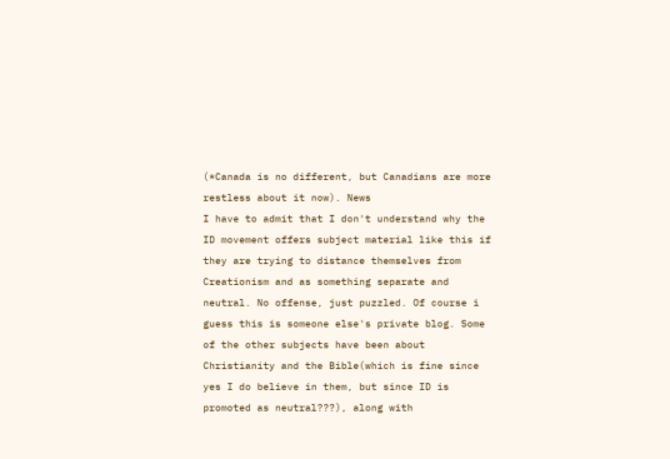(*Canada is no different, but Canadians are more restless about it now). News
I have to admit that I don't understand why the ID movement offers subject material like this if they are trying to distance themselves from Creationism and as something separate and neutral. No offense, just puzzled. Of course i guess this is someone else's private blog. Some of the other subjects have been about Christianity and the Bible(which is fine since yes I do believe in them, but since ID is promoted as neutral???), along with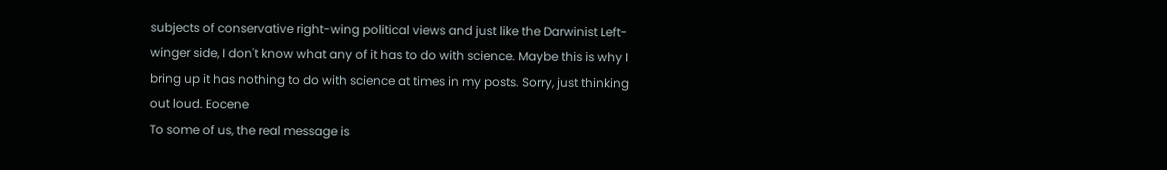subjects of conservative right-wing political views and just like the Darwinist Left-winger side, I don't know what any of it has to do with science. Maybe this is why I bring up it has nothing to do with science at times in my posts. Sorry, just thinking out loud. Eocene
To some of us, the real message is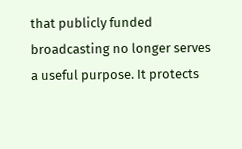that publicly funded broadcasting no longer serves a useful purpose. It protects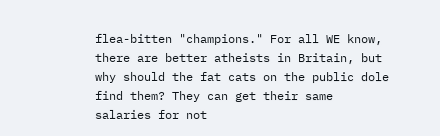flea-bitten "champions." For all WE know, there are better atheists in Britain, but why should the fat cats on the public dole find them? They can get their same salaries for not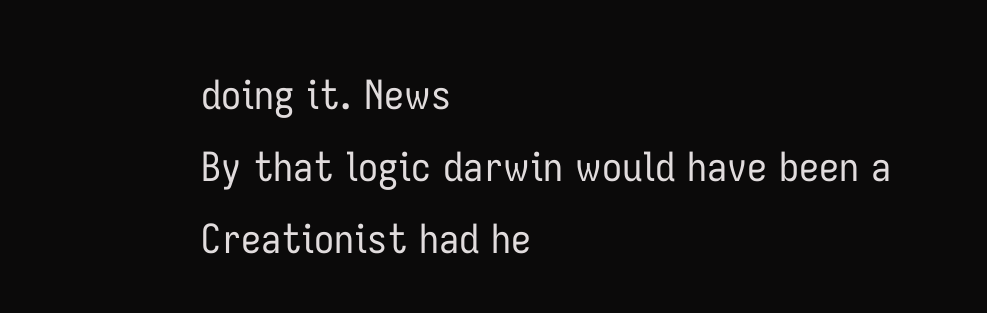doing it. News
By that logic darwin would have been a Creationist had he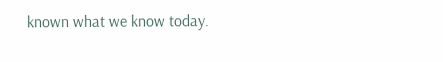known what we know today.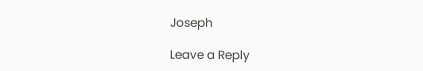Joseph

Leave a Reply